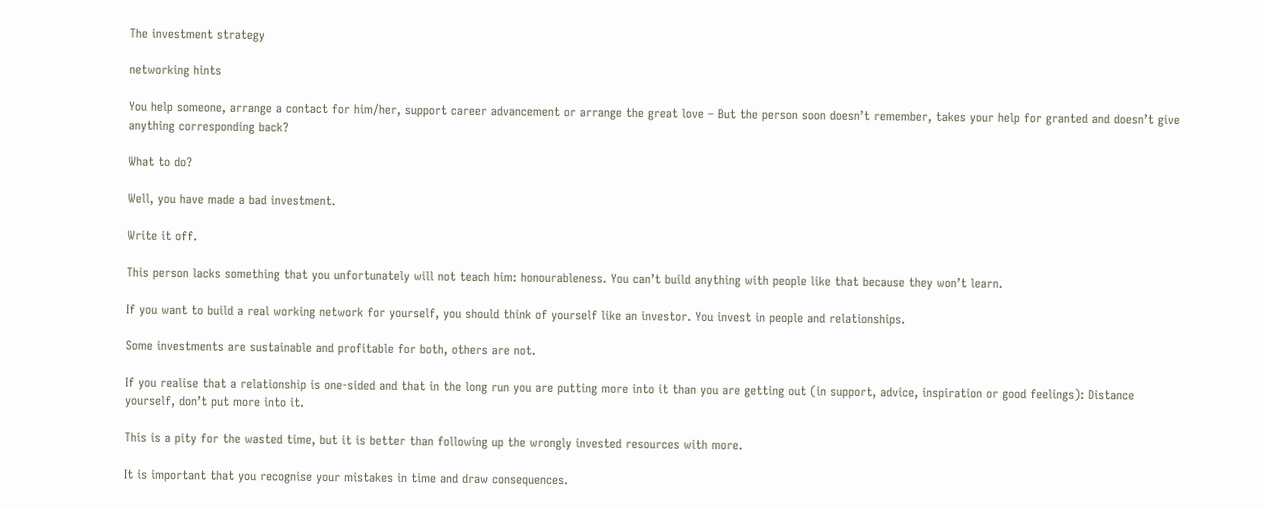The investment strategy

networking hints

You help someone, arrange a contact for him/her, support career advancement or arrange the great love – But the person soon doesn’t remember, takes your help for granted and doesn’t give anything corresponding back?

What to do?

Well, you have made a bad investment.

Write it off.

This person lacks something that you unfortunately will not teach him: honourableness. You can’t build anything with people like that because they won’t learn.

If you want to build a real working network for yourself, you should think of yourself like an investor. You invest in people and relationships.

Some investments are sustainable and profitable for both, others are not.

If you realise that a relationship is one-sided and that in the long run you are putting more into it than you are getting out (in support, advice, inspiration or good feelings): Distance yourself, don’t put more into it.

This is a pity for the wasted time, but it is better than following up the wrongly invested resources with more.

It is important that you recognise your mistakes in time and draw consequences.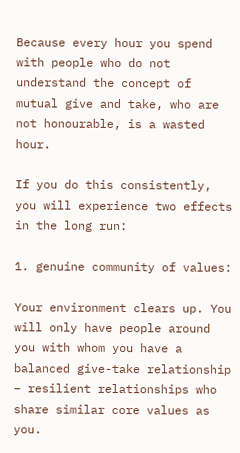Because every hour you spend with people who do not understand the concept of mutual give and take, who are not honourable, is a wasted hour.

If you do this consistently, you will experience two effects in the long run:

1. genuine community of values:

Your environment clears up. You will only have people around you with whom you have a balanced give-take relationship – resilient relationships who share similar core values as you.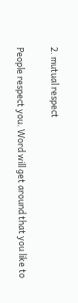2. mutual respect

People respect you. Word will get around that you like to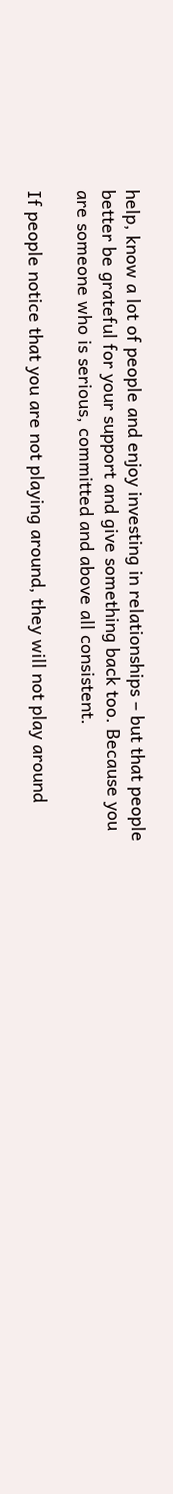help, know a lot of people and enjoy investing in relationships – but that people better be grateful for your support and give something back too. Because you are someone who is serious, committed and above all consistent.

If people notice that you are not playing around, they will not play around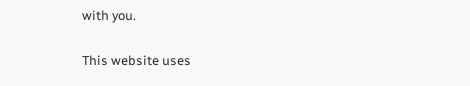with you.

This website uses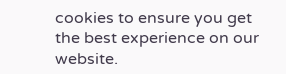cookies to ensure you get the best experience on our website.